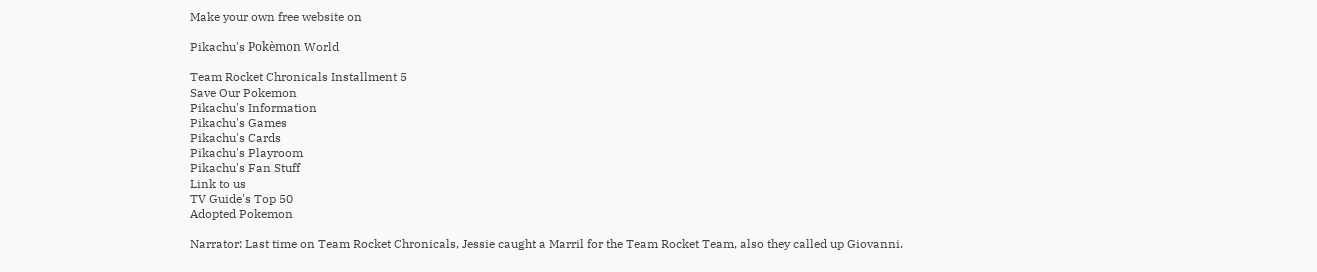Make your own free website on

Pikachu's Pokèmon World

Team Rocket Chronicals Installment 5
Save Our Pokemon
Pikachu's Information
Pikachu's Games
Pikachu's Cards
Pikachu's Playroom
Pikachu's Fan Stuff
Link to us
TV Guide's Top 50
Adopted Pokemon

Narrator: Last time on Team Rocket Chronicals, Jessie caught a Marril for the Team Rocket Team, also they called up Giovanni.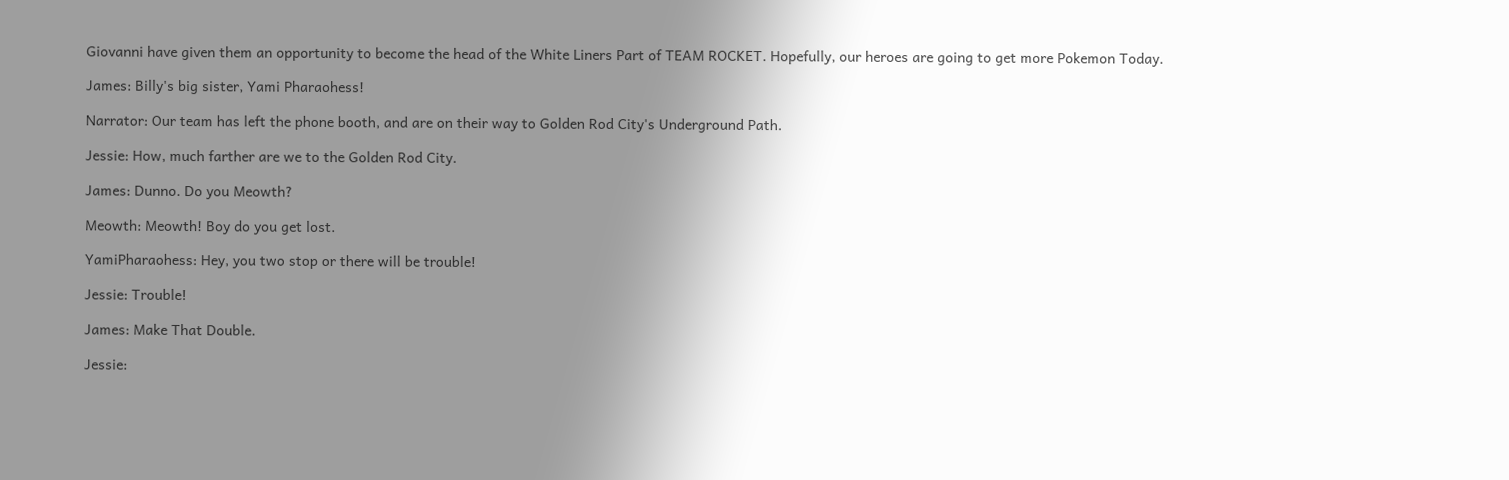Giovanni have given them an opportunity to become the head of the White Liners Part of TEAM ROCKET. Hopefully, our heroes are going to get more Pokemon Today.

James: Billy's big sister, Yami Pharaohess!

Narrator: Our team has left the phone booth, and are on their way to Golden Rod City's Underground Path.

Jessie: How, much farther are we to the Golden Rod City.

James: Dunno. Do you Meowth?

Meowth: Meowth! Boy do you get lost.

YamiPharaohess: Hey, you two stop or there will be trouble!

Jessie: Trouble!

James: Make That Double.

Jessie: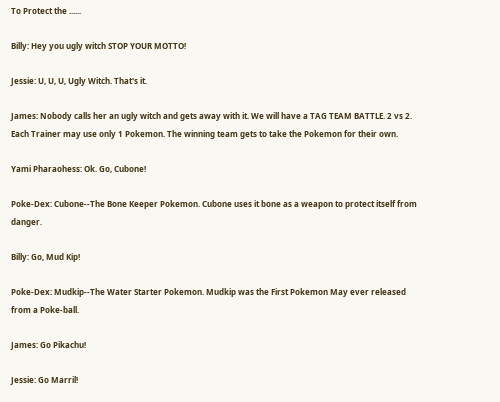To Protect the ......

Billy: Hey you ugly witch STOP YOUR MOTTO!

Jessie: U, U, U, Ugly Witch. That's it.

James: Nobody calls her an ugly witch and gets away with it. We will have a TAG TEAM BATTLE. 2 vs 2. Each Trainer may use only 1 Pokemon. The winning team gets to take the Pokemon for their own.

Yami Pharaohess: Ok. Go, Cubone!

Poke-Dex: Cubone--The Bone Keeper Pokemon. Cubone uses it bone as a weapon to protect itself from danger.

Billy: Go, Mud Kip!

Poke-Dex: Mudkip--The Water Starter Pokemon. Mudkip was the First Pokemon May ever released from a Poke-ball.

James: Go Pikachu!

Jessie: Go Marril!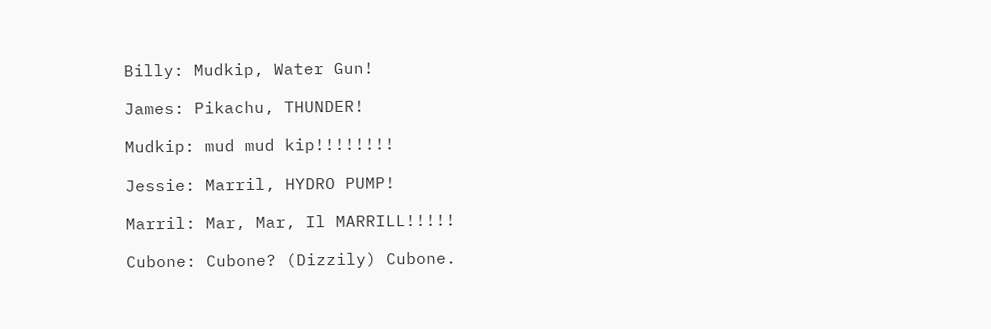Billy: Mudkip, Water Gun!

James: Pikachu, THUNDER!

Mudkip: mud mud kip!!!!!!!!

Jessie: Marril, HYDRO PUMP!

Marril: Mar, Mar, Il MARRILL!!!!!

Cubone: Cubone? (Dizzily) Cubone.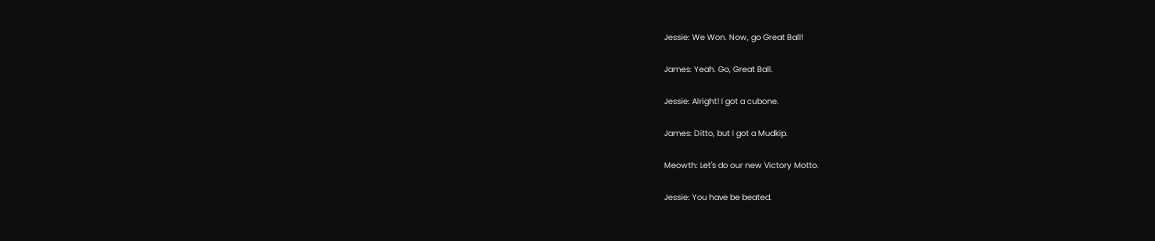Jessie: We Won. Now, go Great Ball!

James: Yeah. Go, Great Ball.

Jessie: Alright! I got a cubone.

James: Ditto, but I got a Mudkip.

Meowth: Let's do our new Victory Motto.

Jessie: You have be beated.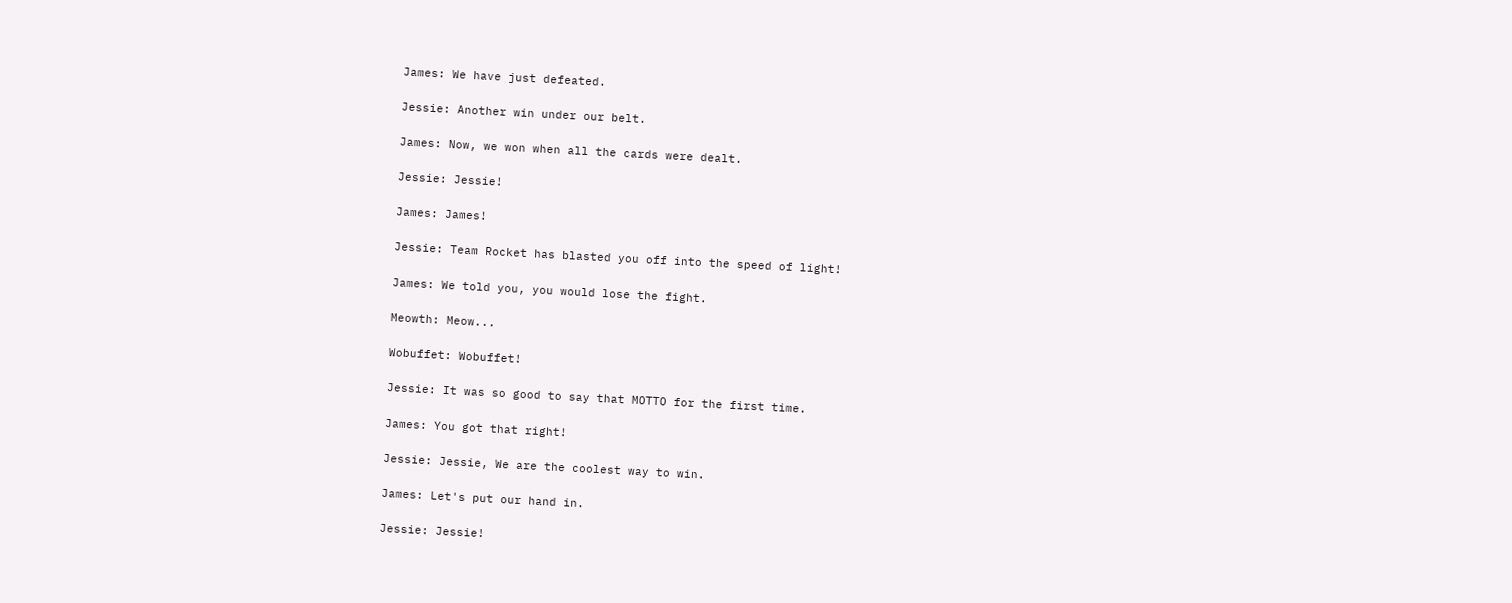James: We have just defeated.

Jessie: Another win under our belt.

James: Now, we won when all the cards were dealt.

Jessie: Jessie!

James: James!

Jessie: Team Rocket has blasted you off into the speed of light!

James: We told you, you would lose the fight.

Meowth: Meow...

Wobuffet: Wobuffet!

Jessie: It was so good to say that MOTTO for the first time.

James: You got that right!

Jessie: Jessie, We are the coolest way to win.

James: Let's put our hand in.

Jessie: Jessie!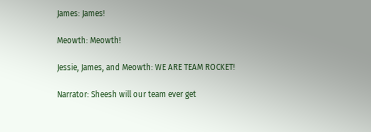James: James!

Meowth: Meowth!

Jessie, James, and Meowth: WE ARE TEAM ROCKET!

Narrator: Sheesh will our team ever get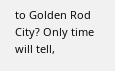to Golden Rod City? Only time will tell,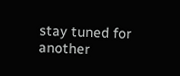stay tuned for another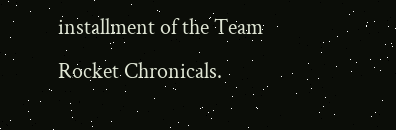installment of the Team Rocket Chronicals.